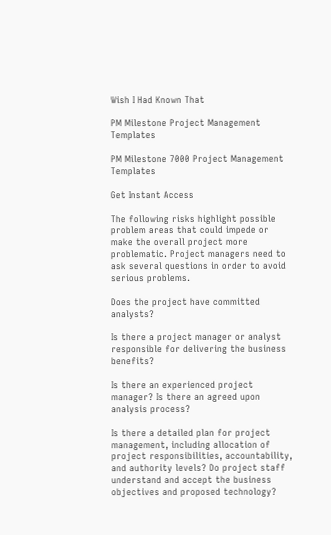Wish I Had Known That

PM Milestone Project Management Templates

PM Milestone 7000 Project Management Templates

Get Instant Access

The following risks highlight possible problem areas that could impede or make the overall project more problematic. Project managers need to ask several questions in order to avoid serious problems.

Does the project have committed analysts?

Is there a project manager or analyst responsible for delivering the business benefits?

Is there an experienced project manager? Is there an agreed upon analysis process?

Is there a detailed plan for project management, including allocation of project responsibilities, accountability, and authority levels? Do project staff understand and accept the business objectives and proposed technology?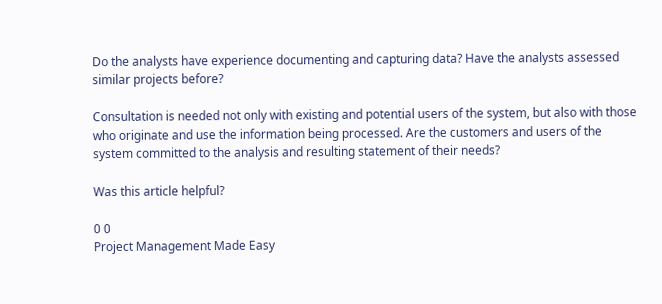Do the analysts have experience documenting and capturing data? Have the analysts assessed similar projects before?

Consultation is needed not only with existing and potential users of the system, but also with those who originate and use the information being processed. Are the customers and users of the system committed to the analysis and resulting statement of their needs?

Was this article helpful?

0 0
Project Management Made Easy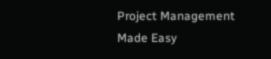Project Management Made Easy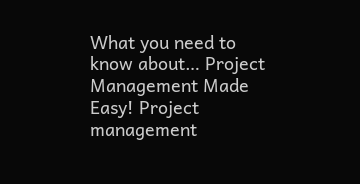What you need to know about… Project Management Made Easy! Project management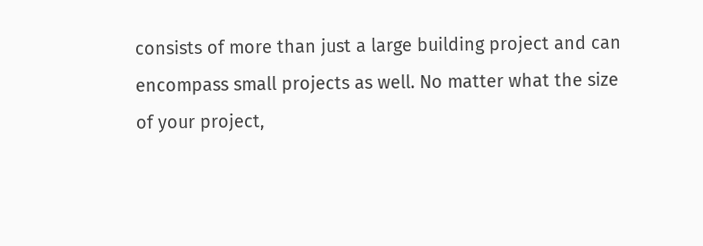consists of more than just a large building project and can encompass small projects as well. No matter what the size of your project,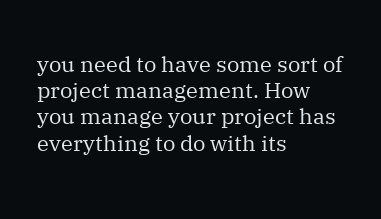you need to have some sort of project management. How you manage your project has everything to do with its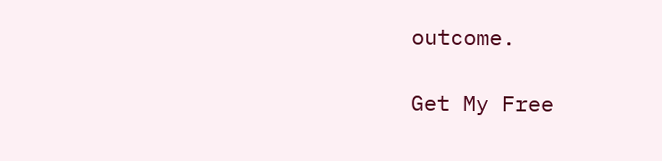outcome.

Get My Free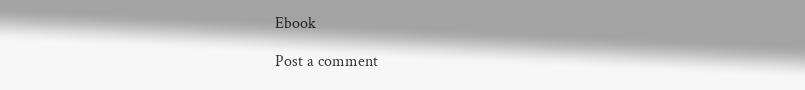Ebook

Post a comment